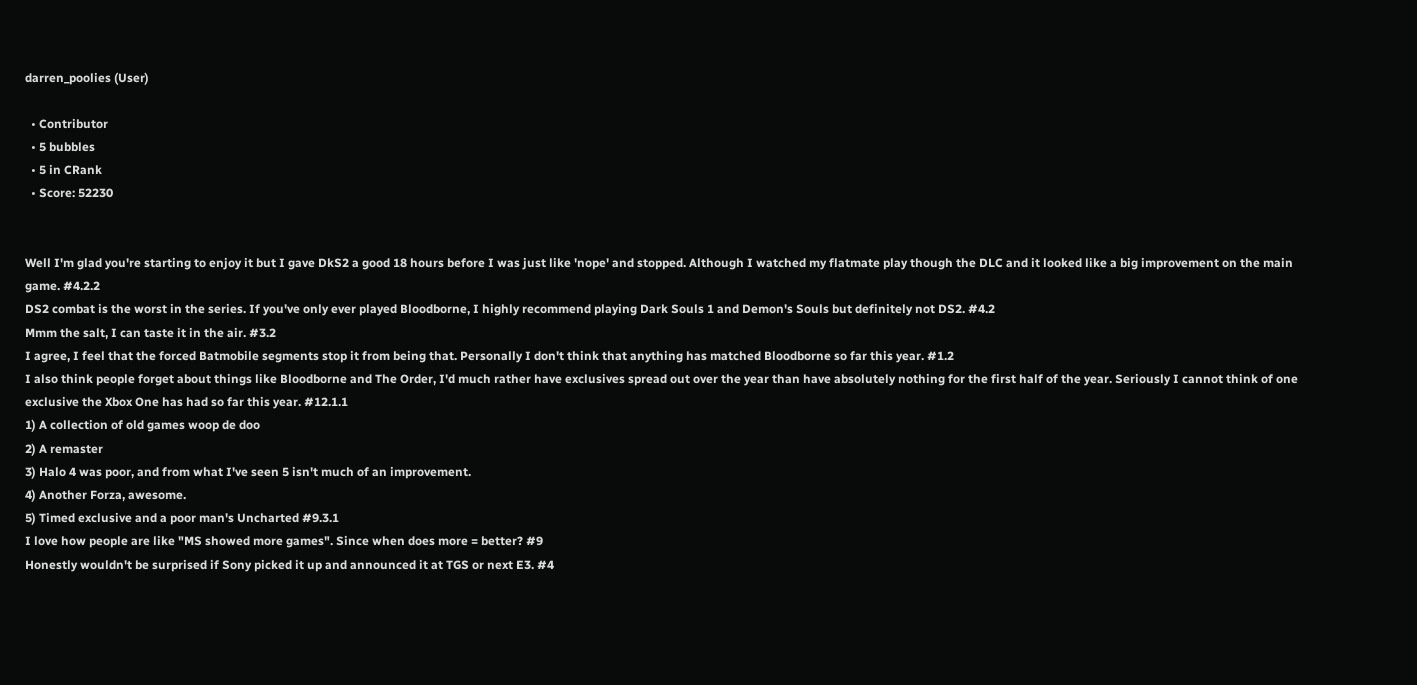darren_poolies (User)

  • Contributor
  • 5 bubbles
  • 5 in CRank
  • Score: 52230


Well I'm glad you're starting to enjoy it but I gave DkS2 a good 18 hours before I was just like 'nope' and stopped. Although I watched my flatmate play though the DLC and it looked like a big improvement on the main game. #4.2.2
DS2 combat is the worst in the series. If you've only ever played Bloodborne, I highly recommend playing Dark Souls 1 and Demon's Souls but definitely not DS2. #4.2
Mmm the salt, I can taste it in the air. #3.2
I agree, I feel that the forced Batmobile segments stop it from being that. Personally I don't think that anything has matched Bloodborne so far this year. #1.2
I also think people forget about things like Bloodborne and The Order, I'd much rather have exclusives spread out over the year than have absolutely nothing for the first half of the year. Seriously I cannot think of one exclusive the Xbox One has had so far this year. #12.1.1
1) A collection of old games woop de doo
2) A remaster
3) Halo 4 was poor, and from what I've seen 5 isn't much of an improvement.
4) Another Forza, awesome.
5) Timed exclusive and a poor man's Uncharted #9.3.1
I love how people are like "MS showed more games". Since when does more = better? #9
Honestly wouldn't be surprised if Sony picked it up and announced it at TGS or next E3. #4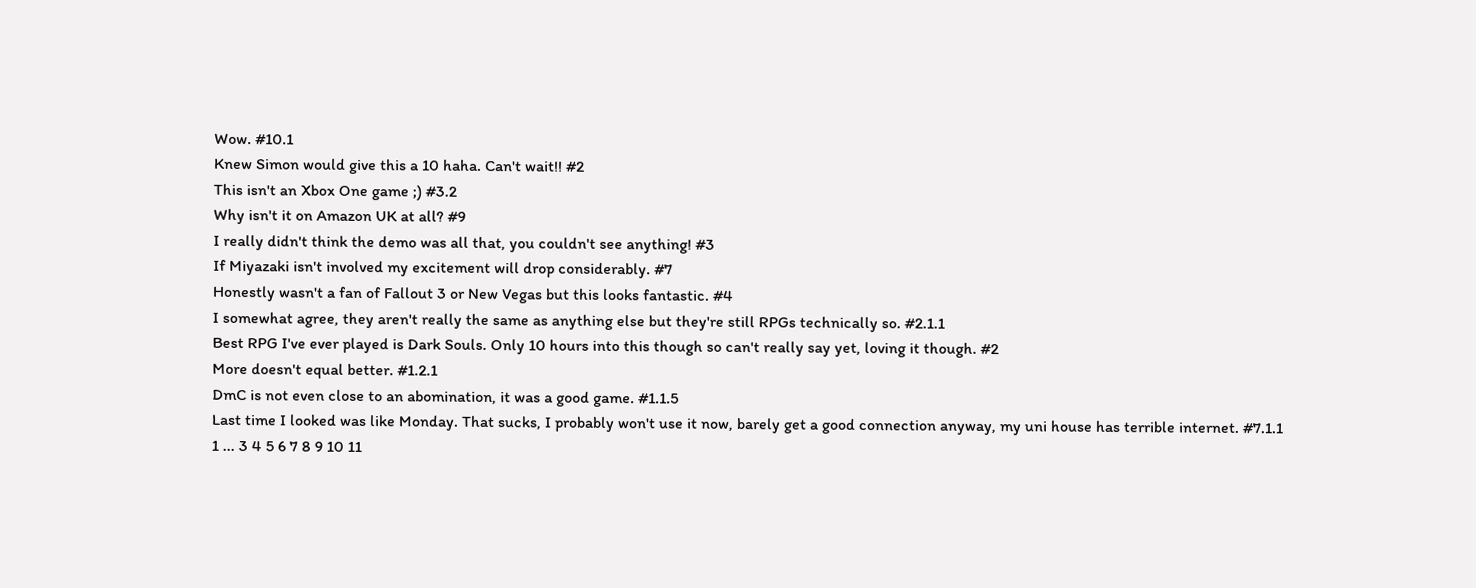Wow. #10.1
Knew Simon would give this a 10 haha. Can't wait!! #2
This isn't an Xbox One game ;) #3.2
Why isn't it on Amazon UK at all? #9
I really didn't think the demo was all that, you couldn't see anything! #3
If Miyazaki isn't involved my excitement will drop considerably. #7
Honestly wasn't a fan of Fallout 3 or New Vegas but this looks fantastic. #4
I somewhat agree, they aren't really the same as anything else but they're still RPGs technically so. #2.1.1
Best RPG I've ever played is Dark Souls. Only 10 hours into this though so can't really say yet, loving it though. #2
More doesn't equal better. #1.2.1
DmC is not even close to an abomination, it was a good game. #1.1.5
Last time I looked was like Monday. That sucks, I probably won't use it now, barely get a good connection anyway, my uni house has terrible internet. #7.1.1
1 ... 3 4 5 6 7 8 9 10 11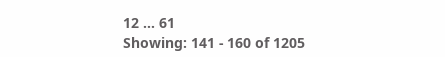12 ... 61
Showing: 141 - 160 of 1205